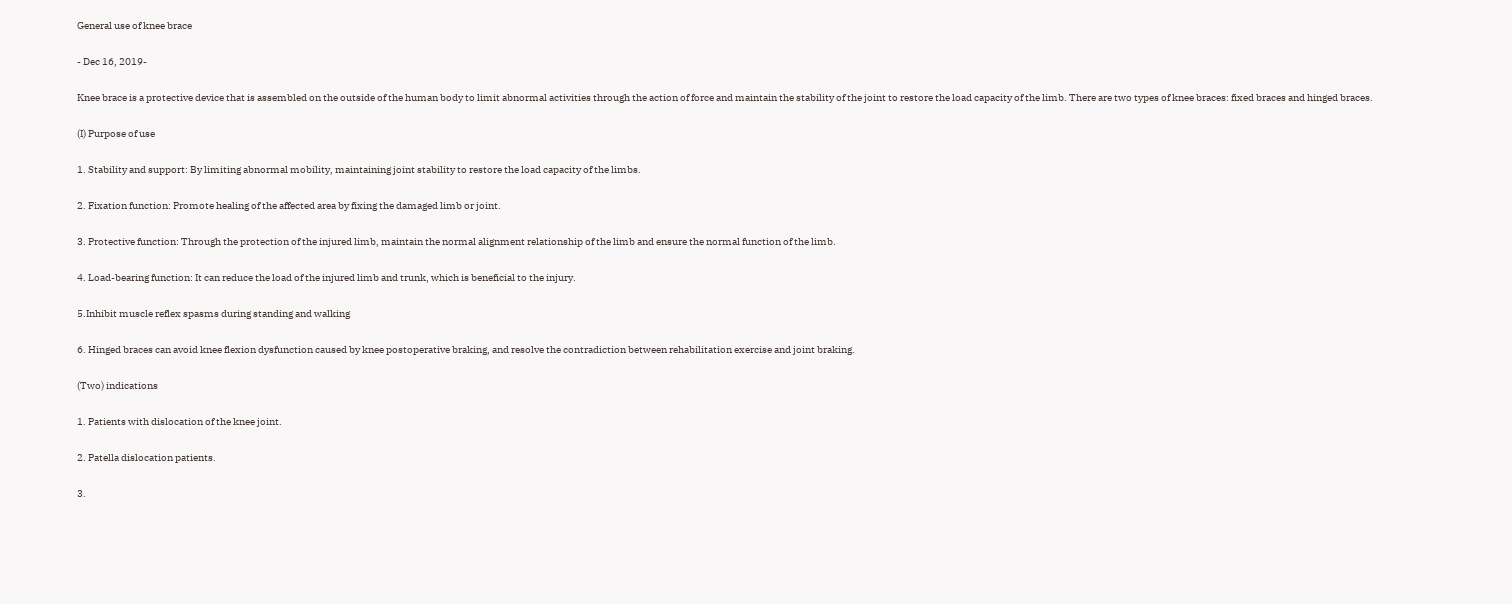General use of knee brace

- Dec 16, 2019-

Knee brace is a protective device that is assembled on the outside of the human body to limit abnormal activities through the action of force and maintain the stability of the joint to restore the load capacity of the limb. There are two types of knee braces: fixed braces and hinged braces.

(I) Purpose of use

1. Stability and support: By limiting abnormal mobility, maintaining joint stability to restore the load capacity of the limbs.

2. Fixation function: Promote healing of the affected area by fixing the damaged limb or joint.

3. Protective function: Through the protection of the injured limb, maintain the normal alignment relationship of the limb and ensure the normal function of the limb.

4. Load-bearing function: It can reduce the load of the injured limb and trunk, which is beneficial to the injury.

5.Inhibit muscle reflex spasms during standing and walking

6. Hinged braces can avoid knee flexion dysfunction caused by knee postoperative braking, and resolve the contradiction between rehabilitation exercise and joint braking.

(Two) indications

1. Patients with dislocation of the knee joint.

2. Patella dislocation patients.

3.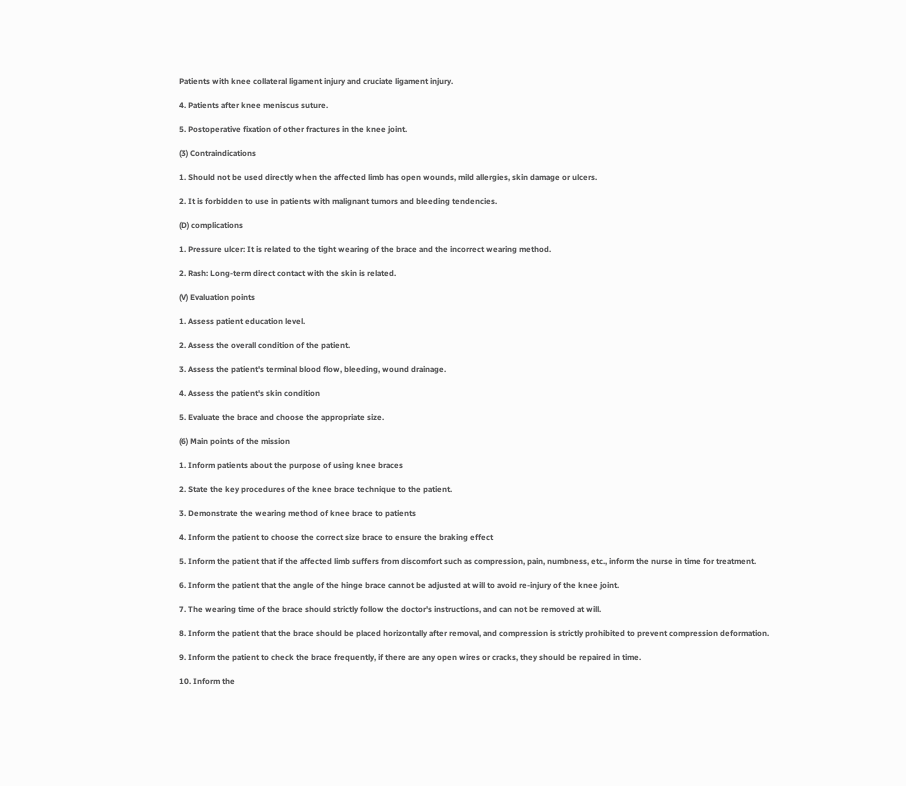Patients with knee collateral ligament injury and cruciate ligament injury.

4. Patients after knee meniscus suture.

5. Postoperative fixation of other fractures in the knee joint.

(3) Contraindications

1. Should not be used directly when the affected limb has open wounds, mild allergies, skin damage or ulcers.

2. It is forbidden to use in patients with malignant tumors and bleeding tendencies.

(D) complications

1. Pressure ulcer: It is related to the tight wearing of the brace and the incorrect wearing method.

2. Rash: Long-term direct contact with the skin is related.

(V) Evaluation points

1. Assess patient education level.

2. Assess the overall condition of the patient.

3. Assess the patient's terminal blood flow, bleeding, wound drainage.

4. Assess the patient's skin condition

5. Evaluate the brace and choose the appropriate size.

(6) Main points of the mission

1. Inform patients about the purpose of using knee braces

2. State the key procedures of the knee brace technique to the patient.

3. Demonstrate the wearing method of knee brace to patients

4. Inform the patient to choose the correct size brace to ensure the braking effect

5. Inform the patient that if the affected limb suffers from discomfort such as compression, pain, numbness, etc., inform the nurse in time for treatment.

6. Inform the patient that the angle of the hinge brace cannot be adjusted at will to avoid re-injury of the knee joint.

7. The wearing time of the brace should strictly follow the doctor's instructions, and can not be removed at will.

8. Inform the patient that the brace should be placed horizontally after removal, and compression is strictly prohibited to prevent compression deformation.

9. Inform the patient to check the brace frequently, if there are any open wires or cracks, they should be repaired in time.

10. Inform the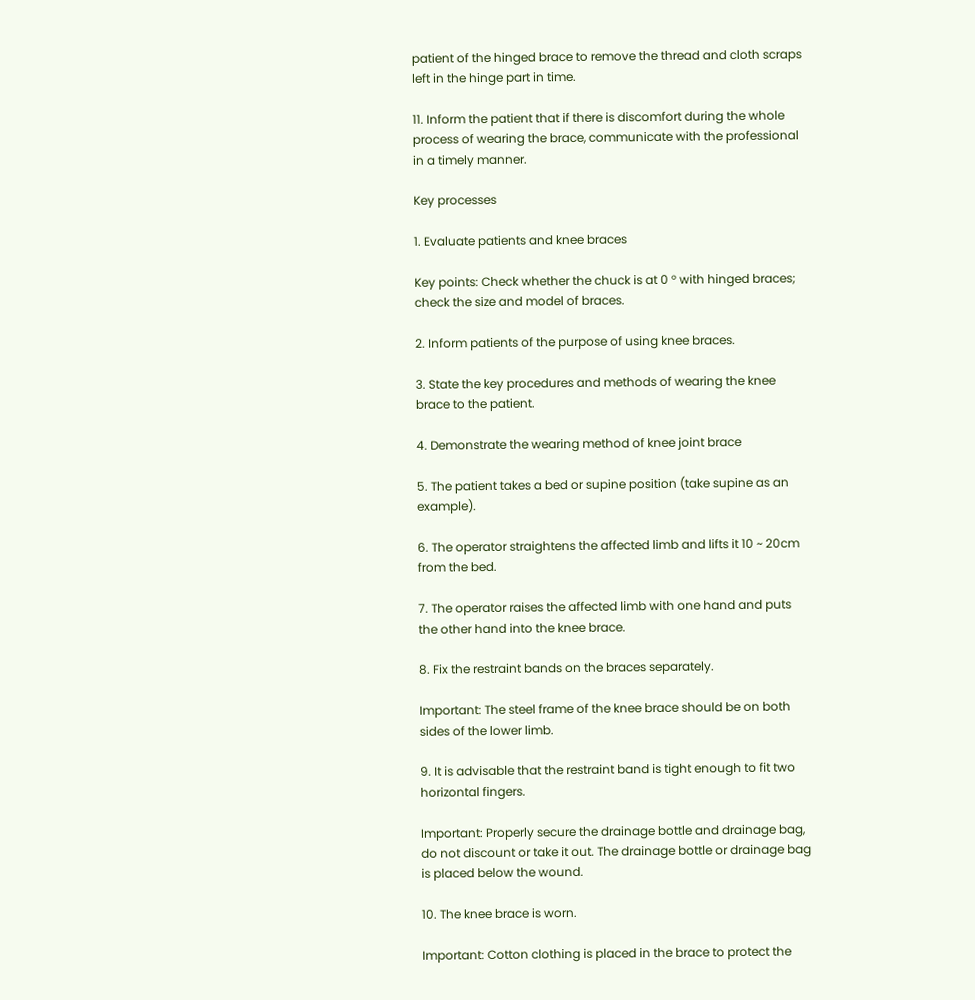patient of the hinged brace to remove the thread and cloth scraps left in the hinge part in time.

11. Inform the patient that if there is discomfort during the whole process of wearing the brace, communicate with the professional in a timely manner.

Key processes

1. Evaluate patients and knee braces

Key points: Check whether the chuck is at 0 ° with hinged braces; check the size and model of braces.

2. Inform patients of the purpose of using knee braces.

3. State the key procedures and methods of wearing the knee brace to the patient.

4. Demonstrate the wearing method of knee joint brace

5. The patient takes a bed or supine position (take supine as an example).

6. The operator straightens the affected limb and lifts it 10 ~ 20cm from the bed.

7. The operator raises the affected limb with one hand and puts the other hand into the knee brace.

8. Fix the restraint bands on the braces separately.

Important: The steel frame of the knee brace should be on both sides of the lower limb.

9. It is advisable that the restraint band is tight enough to fit two horizontal fingers.

Important: Properly secure the drainage bottle and drainage bag, do not discount or take it out. The drainage bottle or drainage bag is placed below the wound.

10. The knee brace is worn.

Important: Cotton clothing is placed in the brace to protect the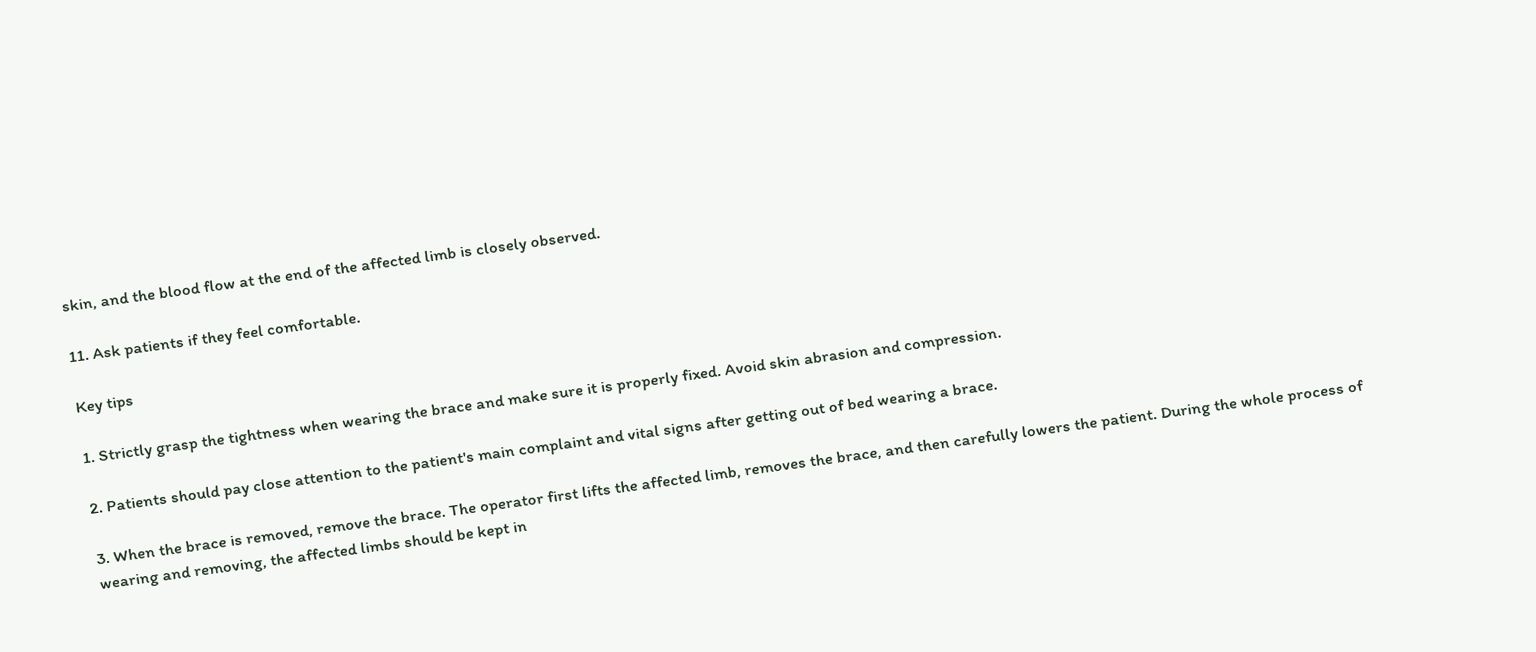skin, and the blood flow at the end of the affected limb is closely observed.

11. Ask patients if they feel comfortable.

Key tips

1. Strictly grasp the tightness when wearing the brace and make sure it is properly fixed. Avoid skin abrasion and compression.

2. Patients should pay close attention to the patient's main complaint and vital signs after getting out of bed wearing a brace.

3. When the brace is removed, remove the brace. The operator first lifts the affected limb, removes the brace, and then carefully lowers the patient. During the whole process of wearing and removing, the affected limbs should be kept in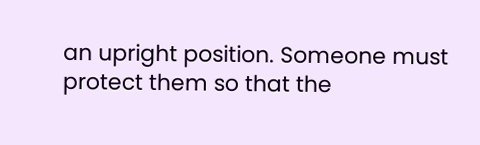an upright position. Someone must protect them so that the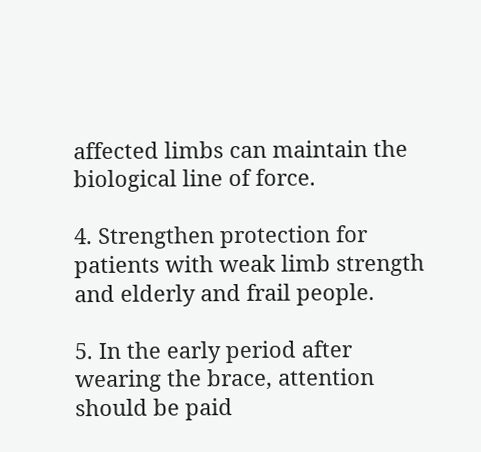affected limbs can maintain the biological line of force.

4. Strengthen protection for patients with weak limb strength and elderly and frail people.

5. In the early period after wearing the brace, attention should be paid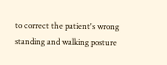to correct the patient's wrong standing and walking posture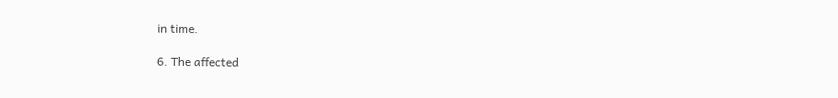in time.

6. The affected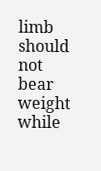limb should not bear weight while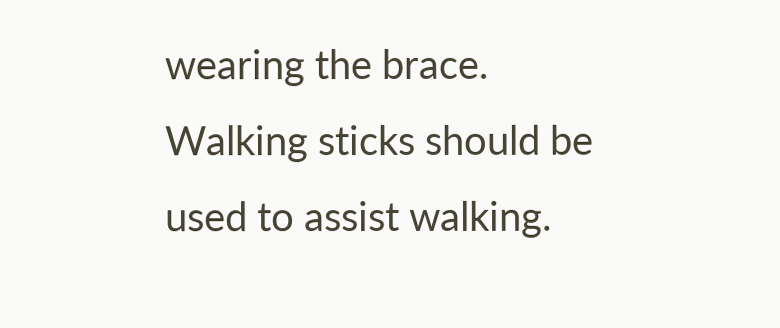wearing the brace. Walking sticks should be used to assist walking.